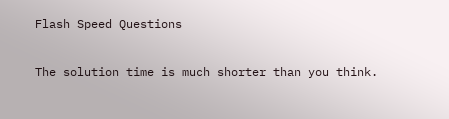Flash Speed Questions

The solution time is much shorter than you think.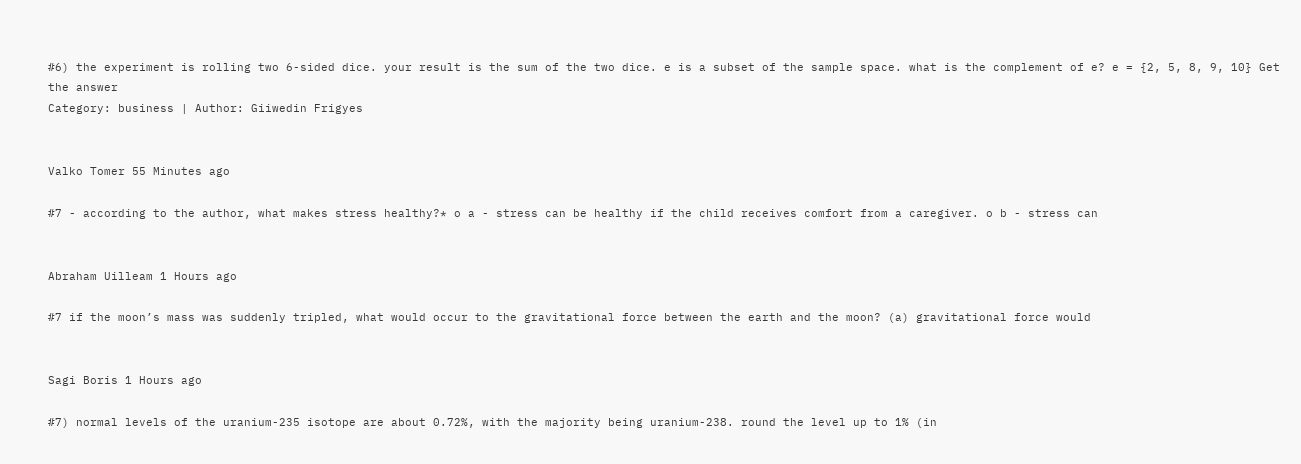#6) the experiment is rolling two 6-sided dice. your result is the sum of the two dice. e is a subset of the sample space. what is the complement of e? e = {2, 5, 8, 9, 10} Get the answer
Category: business | Author: Giiwedin Frigyes


Valko Tomer 55 Minutes ago

#7 - according to the author, what makes stress healthy?* o a - stress can be healthy if the child receives comfort from a caregiver. o b - stress can


Abraham Uilleam 1 Hours ago

#7 if the moon’s mass was suddenly tripled, what would occur to the gravitational force between the earth and the moon? (a) gravitational force would


Sagi Boris 1 Hours ago

#7) normal levels of the uranium-235 isotope are about 0.72%, with the majority being uranium-238. round the level up to 1% (in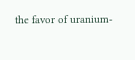the favor of uranium-